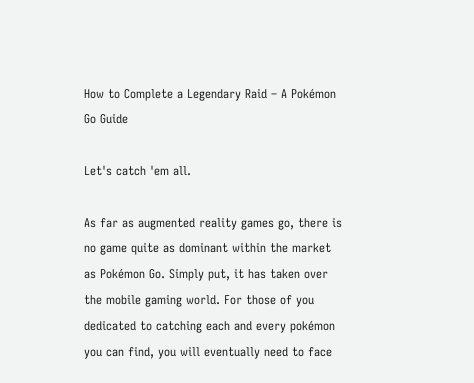How to Complete a Legendary Raid – A Pokémon Go Guide

Let's catch 'em all.

As far as augmented reality games go, there is no game quite as dominant within the market as Pokémon Go. Simply put, it has taken over the mobile gaming world. For those of you dedicated to catching each and every pokémon you can find, you will eventually need to face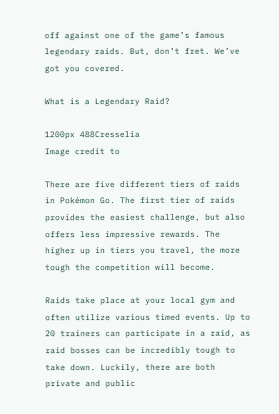off against one of the game’s famous legendary raids. But, don’t fret. We’ve got you covered.

What is a Legendary Raid?

1200px 488Cresselia
Image credit to

There are five different tiers of raids in Pokémon Go. The first tier of raids provides the easiest challenge, but also offers less impressive rewards. The higher up in tiers you travel, the more tough the competition will become.

Raids take place at your local gym and often utilize various timed events. Up to 20 trainers can participate in a raid, as raid bosses can be incredibly tough to take down. Luckily, there are both private and public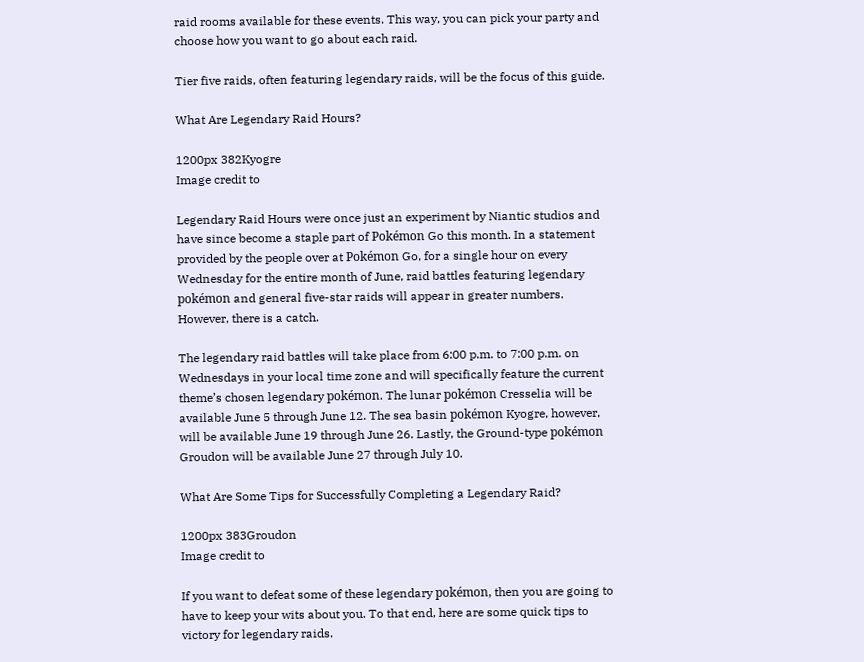raid rooms available for these events. This way, you can pick your party and choose how you want to go about each raid.

Tier five raids, often featuring legendary raids, will be the focus of this guide.

What Are Legendary Raid Hours?

1200px 382Kyogre
Image credit to

Legendary Raid Hours were once just an experiment by Niantic studios and have since become a staple part of Pokémon Go this month. In a statement provided by the people over at Pokémon Go, for a single hour on every Wednesday for the entire month of June, raid battles featuring legendary pokémon and general five-star raids will appear in greater numbers. However, there is a catch.

The legendary raid battles will take place from 6:00 p.m. to 7:00 p.m. on Wednesdays in your local time zone and will specifically feature the current theme’s chosen legendary pokémon. The lunar pokémon Cresselia will be available June 5 through June 12. The sea basin pokémon Kyogre, however, will be available June 19 through June 26. Lastly, the Ground-type pokémon Groudon will be available June 27 through July 10.

What Are Some Tips for Successfully Completing a Legendary Raid?

1200px 383Groudon
Image credit to

If you want to defeat some of these legendary pokémon, then you are going to have to keep your wits about you. To that end, here are some quick tips to victory for legendary raids.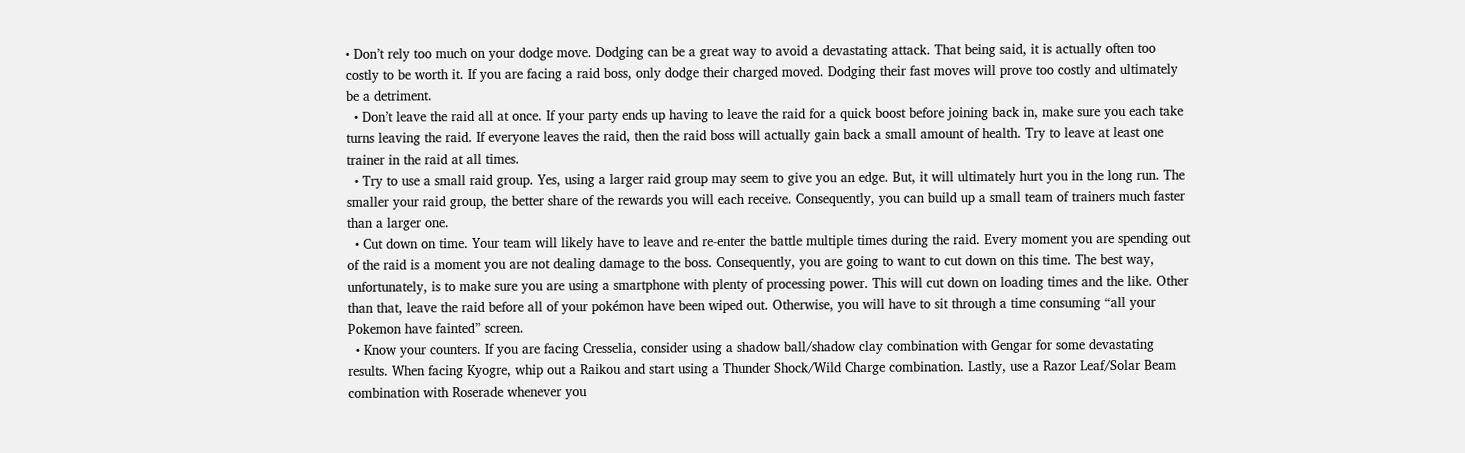• Don’t rely too much on your dodge move. Dodging can be a great way to avoid a devastating attack. That being said, it is actually often too costly to be worth it. If you are facing a raid boss, only dodge their charged moved. Dodging their fast moves will prove too costly and ultimately be a detriment.
  • Don’t leave the raid all at once. If your party ends up having to leave the raid for a quick boost before joining back in, make sure you each take turns leaving the raid. If everyone leaves the raid, then the raid boss will actually gain back a small amount of health. Try to leave at least one trainer in the raid at all times.
  • Try to use a small raid group. Yes, using a larger raid group may seem to give you an edge. But, it will ultimately hurt you in the long run. The smaller your raid group, the better share of the rewards you will each receive. Consequently, you can build up a small team of trainers much faster than a larger one.
  • Cut down on time. Your team will likely have to leave and re-enter the battle multiple times during the raid. Every moment you are spending out of the raid is a moment you are not dealing damage to the boss. Consequently, you are going to want to cut down on this time. The best way, unfortunately, is to make sure you are using a smartphone with plenty of processing power. This will cut down on loading times and the like. Other than that, leave the raid before all of your pokémon have been wiped out. Otherwise, you will have to sit through a time consuming “all your Pokemon have fainted” screen.
  • Know your counters. If you are facing Cresselia, consider using a shadow ball/shadow clay combination with Gengar for some devastating results. When facing Kyogre, whip out a Raikou and start using a Thunder Shock/Wild Charge combination. Lastly, use a Razor Leaf/Solar Beam combination with Roserade whenever you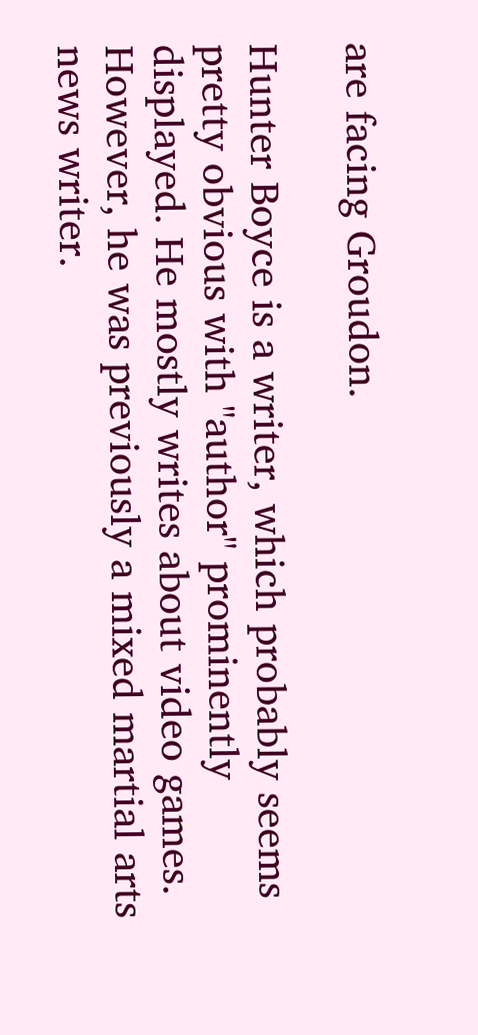are facing Groudon.

Hunter Boyce is a writer, which probably seems pretty obvious with "author" prominently displayed. He mostly writes about video games. However, he was previously a mixed martial arts news writer.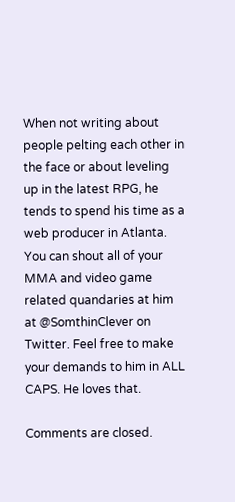When not writing about people pelting each other in the face or about leveling up in the latest RPG, he tends to spend his time as a web producer in Atlanta. You can shout all of your MMA and video game related quandaries at him at @SomthinClever on Twitter. Feel free to make your demands to him in ALL CAPS. He loves that.

Comments are closed.